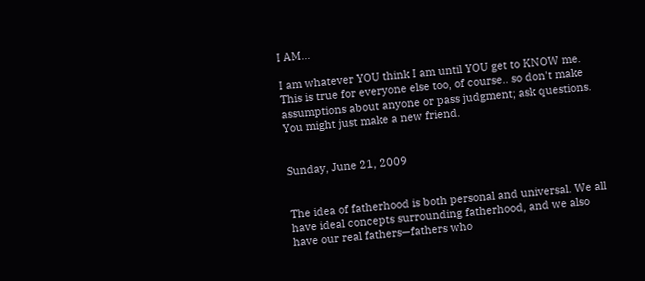I AM...

I am whatever YOU think I am until YOU get to KNOW me. This is true for everyone else too, of course.. so don't make assumptions about anyone or pass judgment; ask questions. You might just make a new friend.


Sunday, June 21, 2009


The idea of fatherhood is both personal and universal. We all have ideal concepts surrounding fatherhood, and we also have our real fathers—fathers who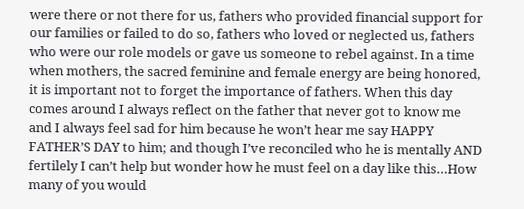were there or not there for us, fathers who provided financial support for our families or failed to do so, fathers who loved or neglected us, fathers who were our role models or gave us someone to rebel against. In a time when mothers, the sacred feminine and female energy are being honored, it is important not to forget the importance of fathers. When this day comes around I always reflect on the father that never got to know me and I always feel sad for him because he won’t hear me say HAPPY FATHER’S DAY to him; and though I’ve reconciled who he is mentally AND fertilely I can’t help but wonder how he must feel on a day like this…How many of you would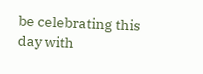be celebrating this day with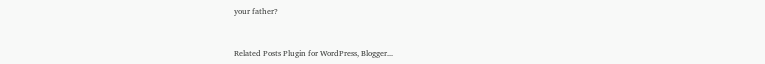your father?


Related Posts Plugin for WordPress, Blogger...